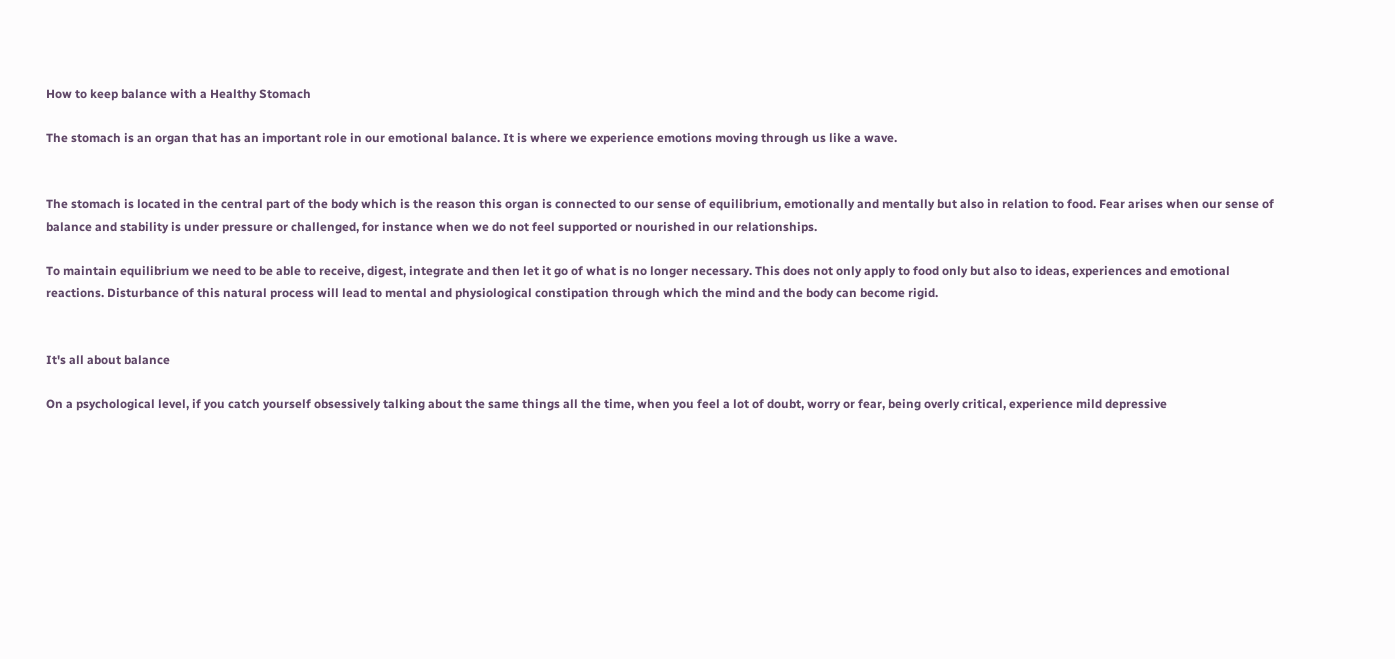How to keep balance with a Healthy Stomach

The stomach is an organ that has an important role in our emotional balance. It is where we experience emotions moving through us like a wave.


The stomach is located in the central part of the body which is the reason this organ is connected to our sense of equilibrium, emotionally and mentally but also in relation to food. Fear arises when our sense of balance and stability is under pressure or challenged, for instance when we do not feel supported or nourished in our relationships.

To maintain equilibrium we need to be able to receive, digest, integrate and then let it go of what is no longer necessary. This does not only apply to food only but also to ideas, experiences and emotional reactions. Disturbance of this natural process will lead to mental and physiological constipation through which the mind and the body can become rigid.


It's all about balance

On a psychological level, if you catch yourself obsessively talking about the same things all the time, when you feel a lot of doubt, worry or fear, being overly critical, experience mild depressive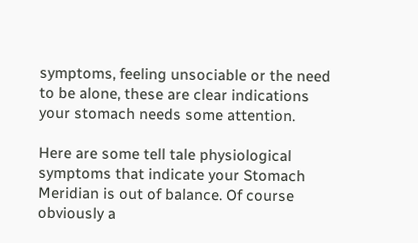symptoms, feeling unsociable or the need to be alone, these are clear indications your stomach needs some attention.

Here are some tell tale physiological symptoms that indicate your Stomach Meridian is out of balance. Of course obviously a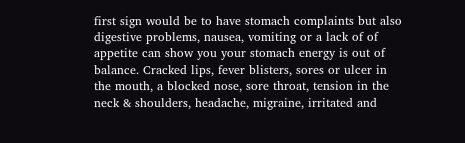first sign would be to have stomach complaints but also digestive problems, nausea, vomiting or a lack of of appetite can show you your stomach energy is out of balance. Cracked lips, fever blisters, sores or ulcer in the mouth, a blocked nose, sore throat, tension in the neck & shoulders, headache, migraine, irritated and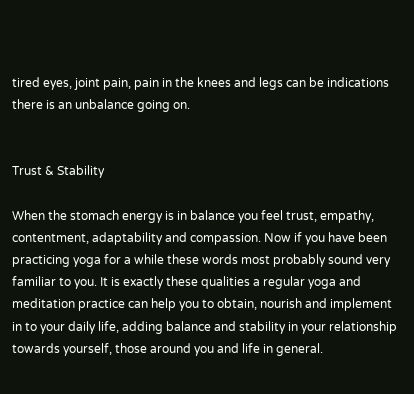tired eyes, joint pain, pain in the knees and legs can be indications there is an unbalance going on.


Trust & Stability

When the stomach energy is in balance you feel trust, empathy, contentment, adaptability and compassion. Now if you have been practicing yoga for a while these words most probably sound very familiar to you. It is exactly these qualities a regular yoga and meditation practice can help you to obtain, nourish and implement in to your daily life, adding balance and stability in your relationship towards yourself, those around you and life in general.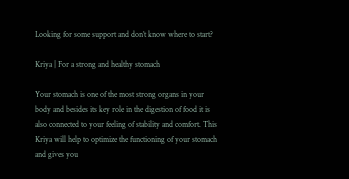Looking for some support and don’t know where to start?

Kriya | For a strong and healthy stomach

Your stomach is one of the most strong organs in your body and besides its key role in the digestion of food it is also connected to your feeling of stability and comfort. This Kriya will help to optimize the functioning of your stomach and gives you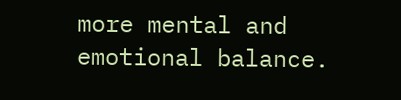more mental and emotional balance.